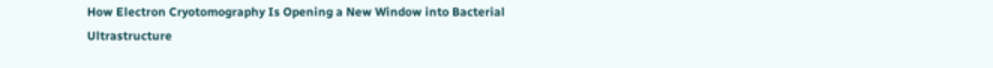How Electron Cryotomography Is Opening a New Window into Bacterial Ultrastructure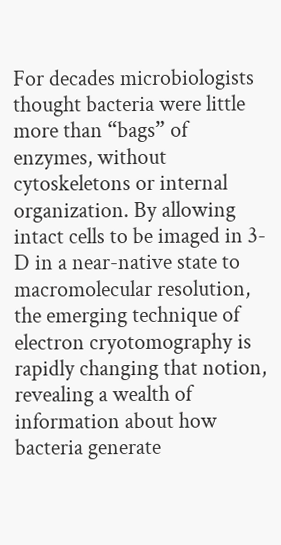For decades microbiologists thought bacteria were little more than “bags” of enzymes, without cytoskeletons or internal organization. By allowing intact cells to be imaged in 3-D in a near-native state to macromolecular resolution, the emerging technique of electron cryotomography is rapidly changing that notion, revealing a wealth of information about how bacteria generate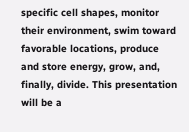specific cell shapes, monitor their environment, swim toward favorable locations, produce and store energy, grow, and, finally, divide. This presentation will be a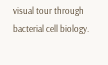visual tour through bacterial cell biology.